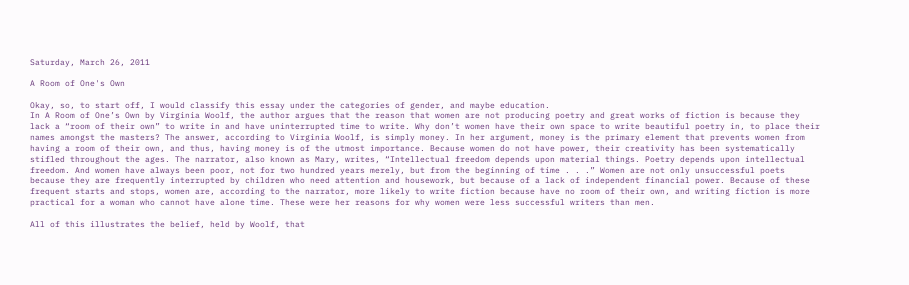Saturday, March 26, 2011

A Room of One's Own

Okay, so, to start off, I would classify this essay under the categories of gender, and maybe education.
In A Room of One’s Own by Virginia Woolf, the author argues that the reason that women are not producing poetry and great works of fiction is because they lack a “room of their own” to write in and have uninterrupted time to write. Why don’t women have their own space to write beautiful poetry in, to place their names amongst the masters? The answer, according to Virginia Woolf, is simply money. In her argument, money is the primary element that prevents women from having a room of their own, and thus, having money is of the utmost importance. Because women do not have power, their creativity has been systematically stifled throughout the ages. The narrator, also known as Mary, writes, “Intellectual freedom depends upon material things. Poetry depends upon intellectual freedom. And women have always been poor, not for two hundred years merely, but from the beginning of time . . .” Women are not only unsuccessful poets because they are frequently interrupted by children who need attention and housework, but because of a lack of independent financial power. Because of these frequent starts and stops, women are, according to the narrator, more likely to write fiction because have no room of their own, and writing fiction is more practical for a woman who cannot have alone time. These were her reasons for why women were less successful writers than men.

All of this illustrates the belief, held by Woolf, that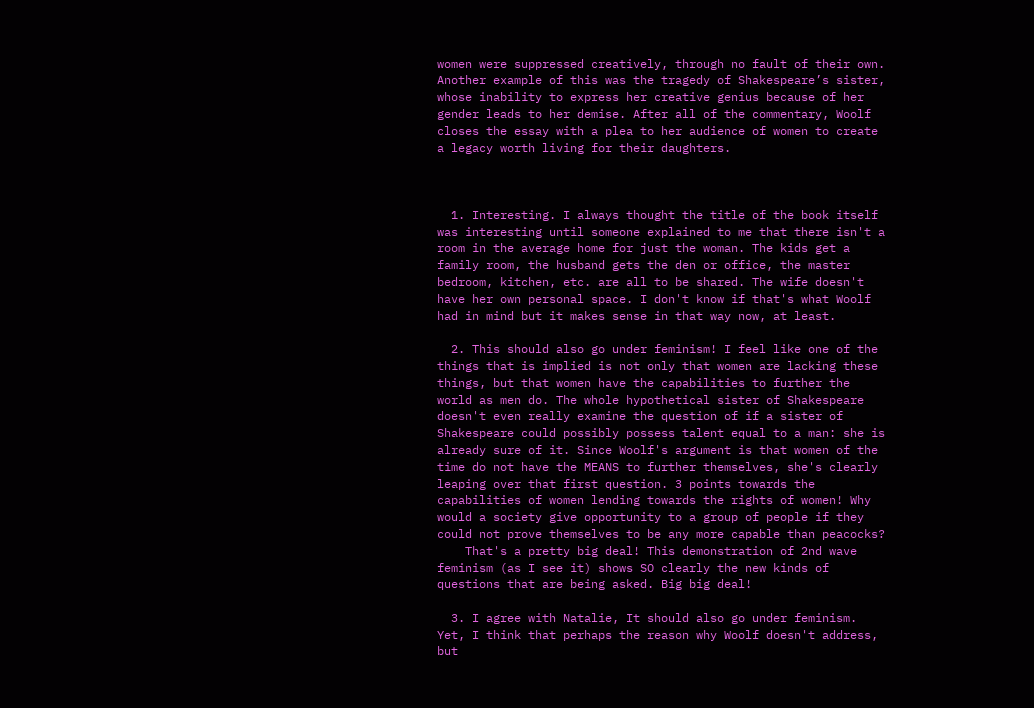women were suppressed creatively, through no fault of their own. Another example of this was the tragedy of Shakespeare’s sister, whose inability to express her creative genius because of her gender leads to her demise. After all of the commentary, Woolf closes the essay with a plea to her audience of women to create a legacy worth living for their daughters.



  1. Interesting. I always thought the title of the book itself was interesting until someone explained to me that there isn't a room in the average home for just the woman. The kids get a family room, the husband gets the den or office, the master bedroom, kitchen, etc. are all to be shared. The wife doesn't have her own personal space. I don't know if that's what Woolf had in mind but it makes sense in that way now, at least.

  2. This should also go under feminism! I feel like one of the things that is implied is not only that women are lacking these things, but that women have the capabilities to further the world as men do. The whole hypothetical sister of Shakespeare doesn't even really examine the question of if a sister of Shakespeare could possibly possess talent equal to a man: she is already sure of it. Since Woolf's argument is that women of the time do not have the MEANS to further themselves, she's clearly leaping over that first question. 3 points towards the capabilities of women lending towards the rights of women! Why would a society give opportunity to a group of people if they could not prove themselves to be any more capable than peacocks?
    That's a pretty big deal! This demonstration of 2nd wave feminism (as I see it) shows SO clearly the new kinds of questions that are being asked. Big big deal!

  3. I agree with Natalie, It should also go under feminism. Yet, I think that perhaps the reason why Woolf doesn't address, but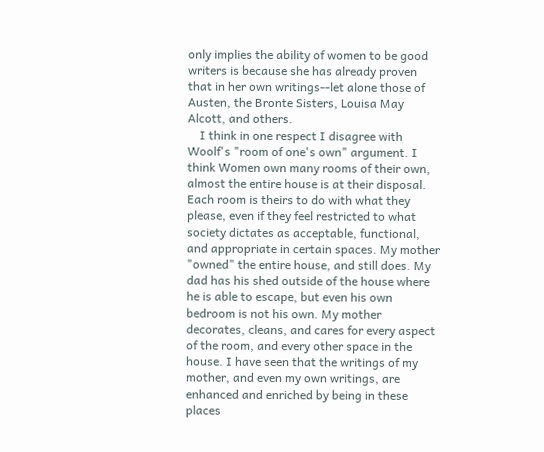only implies the ability of women to be good writers is because she has already proven that in her own writings--let alone those of Austen, the Bronte Sisters, Louisa May Alcott, and others.
    I think in one respect I disagree with Woolf's "room of one's own" argument. I think Women own many rooms of their own, almost the entire house is at their disposal. Each room is theirs to do with what they please, even if they feel restricted to what society dictates as acceptable, functional, and appropriate in certain spaces. My mother "owned" the entire house, and still does. My dad has his shed outside of the house where he is able to escape, but even his own bedroom is not his own. My mother decorates, cleans, and cares for every aspect of the room, and every other space in the house. I have seen that the writings of my mother, and even my own writings, are enhanced and enriched by being in these places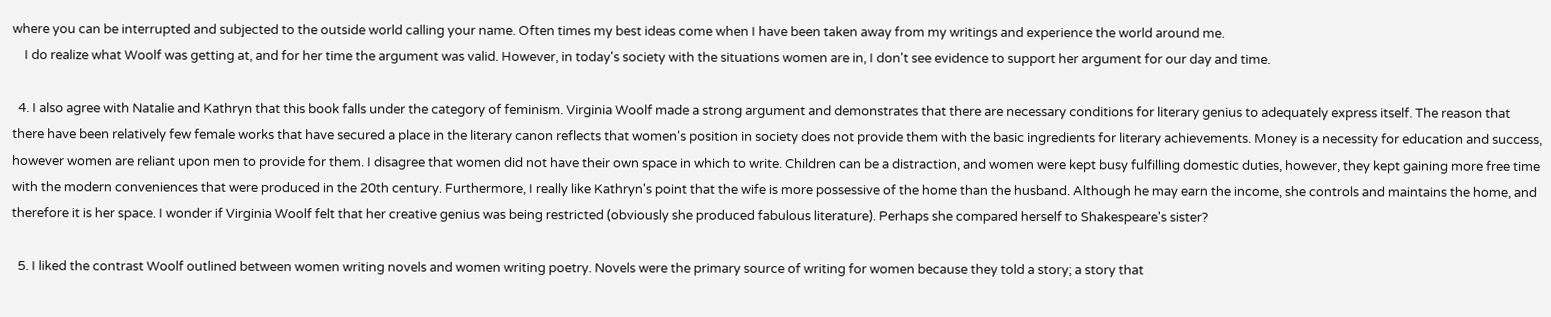where you can be interrupted and subjected to the outside world calling your name. Often times my best ideas come when I have been taken away from my writings and experience the world around me.
    I do realize what Woolf was getting at, and for her time the argument was valid. However, in today's society with the situations women are in, I don't see evidence to support her argument for our day and time.

  4. I also agree with Natalie and Kathryn that this book falls under the category of feminism. Virginia Woolf made a strong argument and demonstrates that there are necessary conditions for literary genius to adequately express itself. The reason that there have been relatively few female works that have secured a place in the literary canon reflects that women's position in society does not provide them with the basic ingredients for literary achievements. Money is a necessity for education and success, however women are reliant upon men to provide for them. I disagree that women did not have their own space in which to write. Children can be a distraction, and women were kept busy fulfilling domestic duties, however, they kept gaining more free time with the modern conveniences that were produced in the 20th century. Furthermore, I really like Kathryn's point that the wife is more possessive of the home than the husband. Although he may earn the income, she controls and maintains the home, and therefore it is her space. I wonder if Virginia Woolf felt that her creative genius was being restricted (obviously she produced fabulous literature). Perhaps she compared herself to Shakespeare's sister?

  5. I liked the contrast Woolf outlined between women writing novels and women writing poetry. Novels were the primary source of writing for women because they told a story; a story that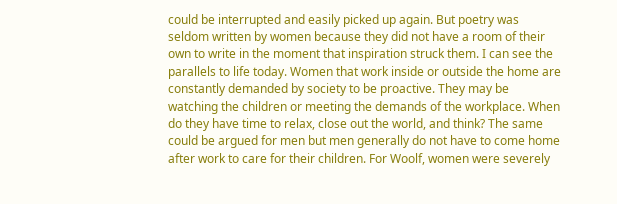could be interrupted and easily picked up again. But poetry was seldom written by women because they did not have a room of their own to write in the moment that inspiration struck them. I can see the parallels to life today. Women that work inside or outside the home are constantly demanded by society to be proactive. They may be watching the children or meeting the demands of the workplace. When do they have time to relax, close out the world, and think? The same could be argued for men but men generally do not have to come home after work to care for their children. For Woolf, women were severely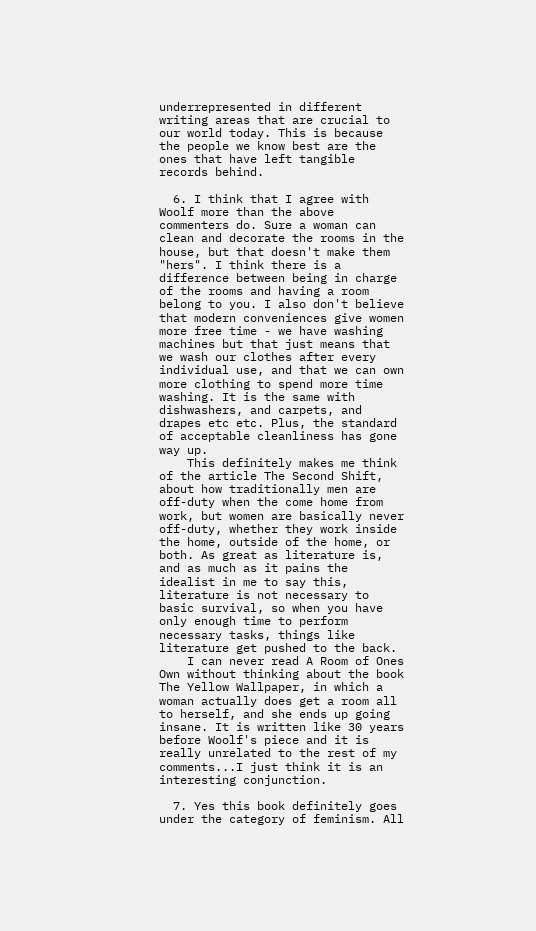underrepresented in different writing areas that are crucial to our world today. This is because the people we know best are the ones that have left tangible records behind.

  6. I think that I agree with Woolf more than the above commenters do. Sure a woman can clean and decorate the rooms in the house, but that doesn't make them "hers". I think there is a difference between being in charge of the rooms and having a room belong to you. I also don't believe that modern conveniences give women more free time - we have washing machines but that just means that we wash our clothes after every individual use, and that we can own more clothing to spend more time washing. It is the same with dishwashers, and carpets, and drapes etc etc. Plus, the standard of acceptable cleanliness has gone way up.
    This definitely makes me think of the article The Second Shift, about how traditionally men are off-duty when the come home from work, but women are basically never off-duty, whether they work inside the home, outside of the home, or both. As great as literature is, and as much as it pains the idealist in me to say this, literature is not necessary to basic survival, so when you have only enough time to perform necessary tasks, things like literature get pushed to the back.
    I can never read A Room of Ones Own without thinking about the book The Yellow Wallpaper, in which a woman actually does get a room all to herself, and she ends up going insane. It is written like 30 years before Woolf's piece and it is really unrelated to the rest of my comments...I just think it is an interesting conjunction.

  7. Yes this book definitely goes under the category of feminism. All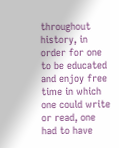throughout history, in order for one to be educated and enjoy free time in which one could write or read, one had to have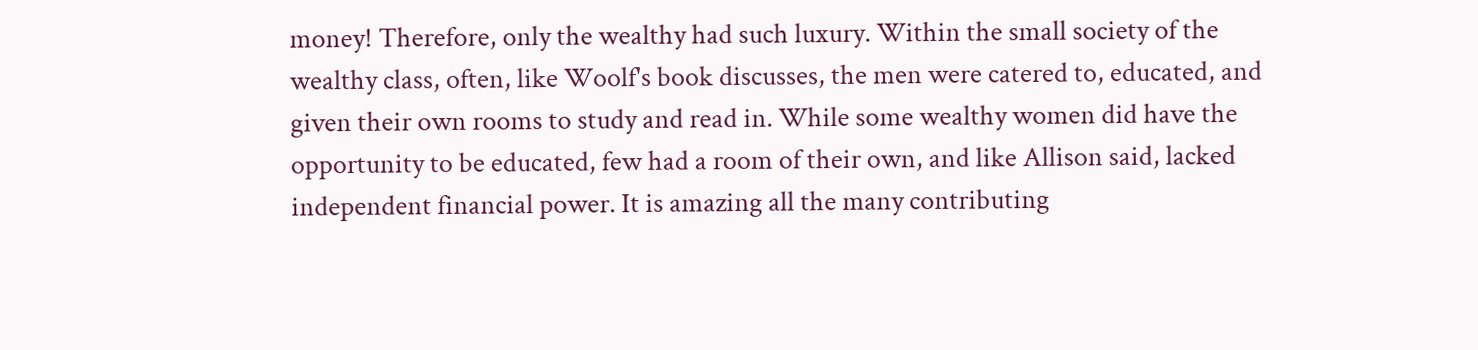money! Therefore, only the wealthy had such luxury. Within the small society of the wealthy class, often, like Woolf's book discusses, the men were catered to, educated, and given their own rooms to study and read in. While some wealthy women did have the opportunity to be educated, few had a room of their own, and like Allison said, lacked independent financial power. It is amazing all the many contributing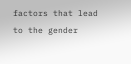factors that lead to the gender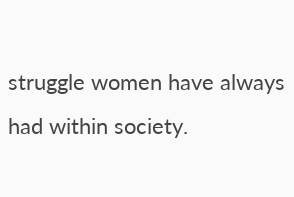struggle women have always had within society.